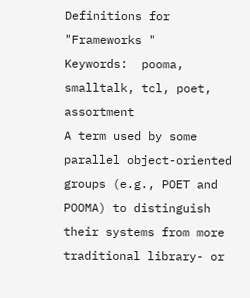Definitions for "Frameworks "
Keywords:  pooma, smalltalk, tcl, poet, assortment
A term used by some parallel object-oriented groups (e.g., POET and POOMA) to distinguish their systems from more traditional library- or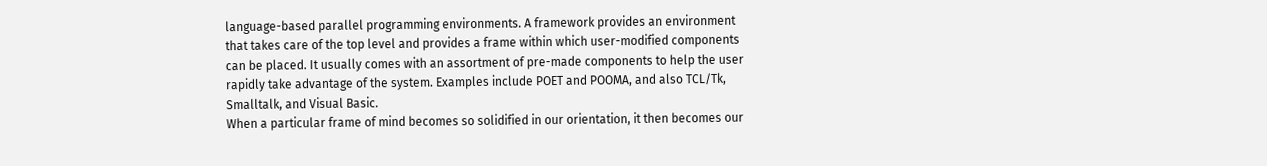language-based parallel programming environments. A framework provides an environment that takes care of the top level and provides a frame within which user-modified components can be placed. It usually comes with an assortment of pre-made components to help the user rapidly take advantage of the system. Examples include POET and POOMA, and also TCL/Tk, Smalltalk, and Visual Basic.
When a particular frame of mind becomes so solidified in our orientation, it then becomes our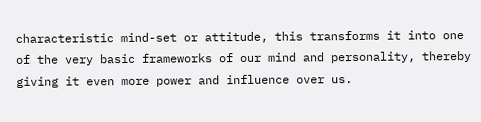characteristic mind-set or attitude, this transforms it into one of the very basic frameworks of our mind and personality, thereby giving it even more power and influence over us.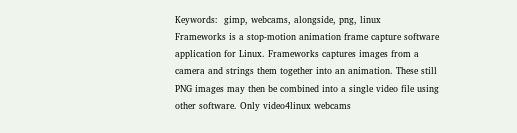Keywords:  gimp, webcams, alongside, png, linux
Frameworks is a stop-motion animation frame capture software application for Linux. Frameworks captures images from a camera and strings them together into an animation. These still PNG images may then be combined into a single video file using other software. Only video4linux webcams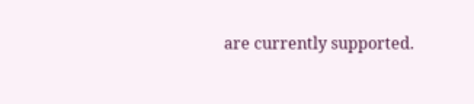are currently supported.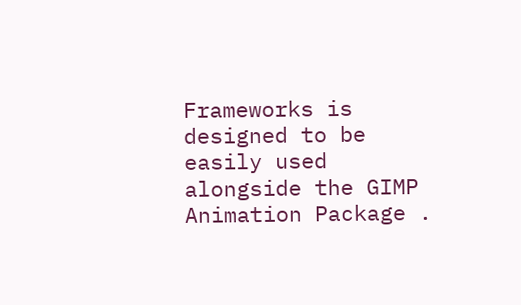Frameworks is designed to be easily used alongside the GIMP Animation Package .